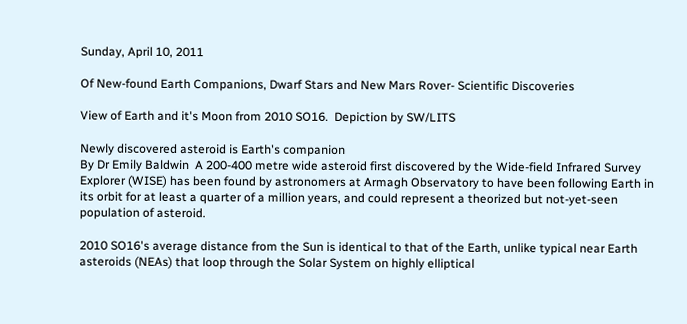Sunday, April 10, 2011

Of New-found Earth Companions, Dwarf Stars and New Mars Rover- Scientific Discoveries

View of Earth and it's Moon from 2010 SO16.  Depiction by SW/LITS

Newly discovered asteroid is Earth's companion
By Dr Emily Baldwin  A 200-400 metre wide asteroid first discovered by the Wide-field Infrared Survey Explorer (WISE) has been found by astronomers at Armagh Observatory to have been following Earth in its orbit for at least a quarter of a million years, and could represent a theorized but not-yet-seen population of asteroid.

2010 SO16's average distance from the Sun is identical to that of the Earth, unlike typical near Earth asteroids (NEAs) that loop through the Solar System on highly elliptical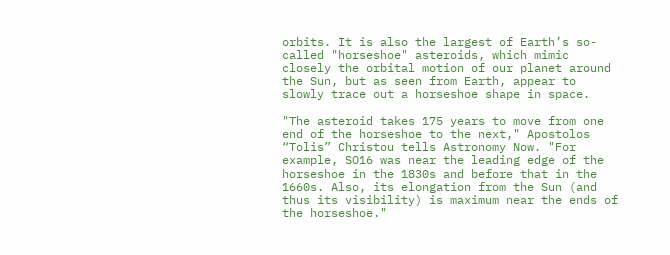orbits. It is also the largest of Earth’s so-called "horseshoe" asteroids, which mimic closely the orbital motion of our planet around the Sun, but as seen from Earth, appear to slowly trace out a horseshoe shape in space.

"The asteroid takes 175 years to move from one end of the horseshoe to the next," Apostolos “Tolis” Christou tells Astronomy Now. "For example, SO16 was near the leading edge of the horseshoe in the 1830s and before that in the 1660s. Also, its elongation from the Sun (and thus its visibility) is maximum near the ends of the horseshoe."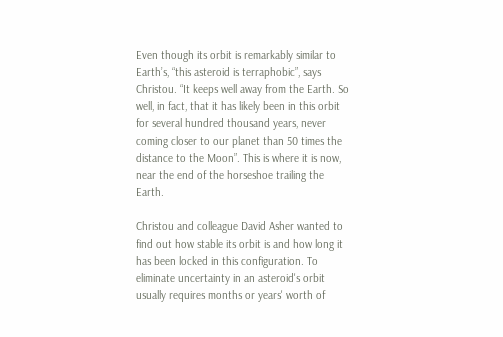Even though its orbit is remarkably similar to Earth’s, “this asteroid is terraphobic”, says Christou. “It keeps well away from the Earth. So well, in fact, that it has likely been in this orbit for several hundred thousand years, never coming closer to our planet than 50 times the distance to the Moon”. This is where it is now, near the end of the horseshoe trailing the Earth.

Christou and colleague David Asher wanted to find out how stable its orbit is and how long it has been locked in this configuration. To eliminate uncertainty in an asteroid's orbit usually requires months or years' worth of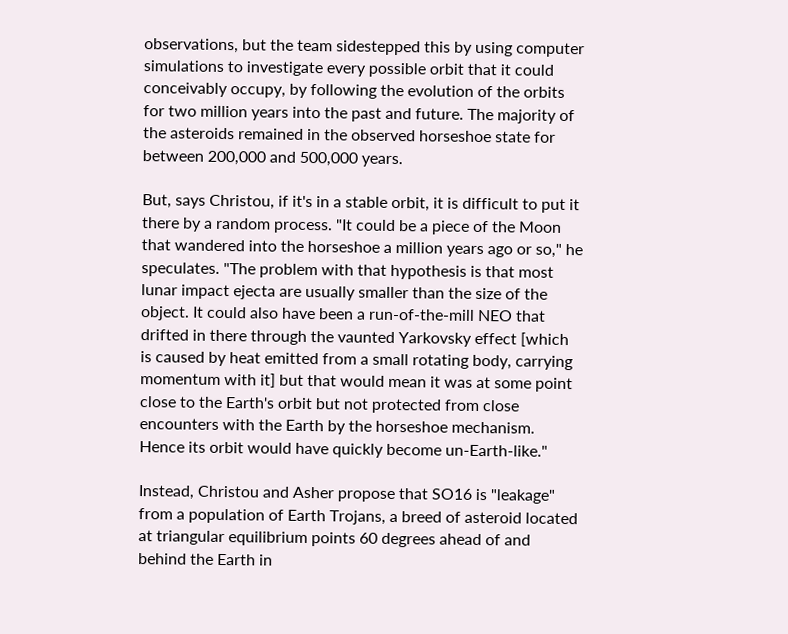observations, but the team sidestepped this by using computer simulations to investigate every possible orbit that it could conceivably occupy, by following the evolution of the orbits for two million years into the past and future. The majority of the asteroids remained in the observed horseshoe state for between 200,000 and 500,000 years.

But, says Christou, if it's in a stable orbit, it is difficult to put it there by a random process. "It could be a piece of the Moon that wandered into the horseshoe a million years ago or so," he speculates. "The problem with that hypothesis is that most lunar impact ejecta are usually smaller than the size of the object. It could also have been a run-of-the-mill NEO that drifted in there through the vaunted Yarkovsky effect [which is caused by heat emitted from a small rotating body, carrying momentum with it] but that would mean it was at some point close to the Earth's orbit but not protected from close encounters with the Earth by the horseshoe mechanism. Hence its orbit would have quickly become un-Earth-like."

Instead, Christou and Asher propose that SO16 is "leakage" from a population of Earth Trojans, a breed of asteroid located at triangular equilibrium points 60 degrees ahead of and behind the Earth in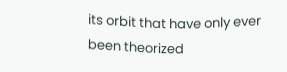its orbit that have only ever been theorized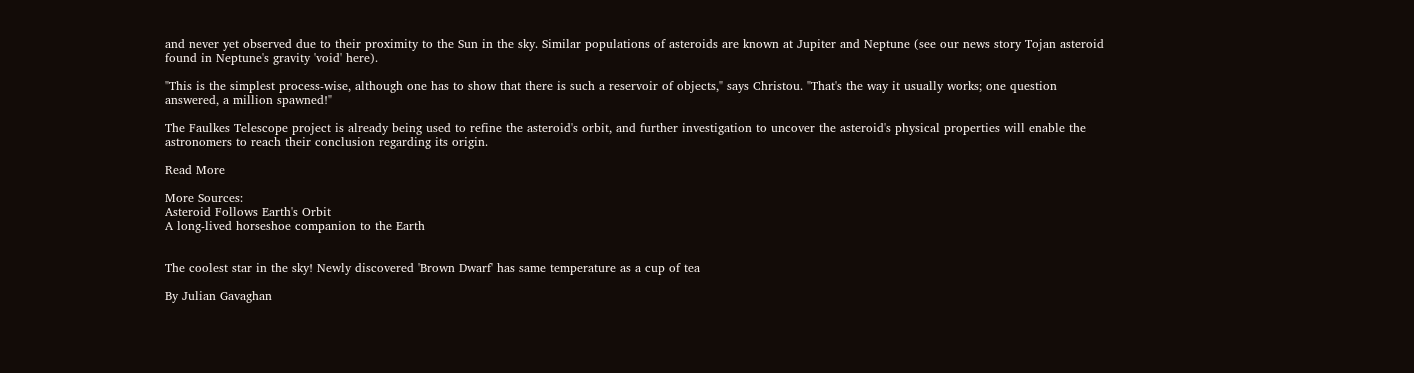and never yet observed due to their proximity to the Sun in the sky. Similar populations of asteroids are known at Jupiter and Neptune (see our news story Tojan asteroid found in Neptune's gravity 'void' here).

"This is the simplest process-wise, although one has to show that there is such a reservoir of objects," says Christou. "That's the way it usually works; one question answered, a million spawned!"

The Faulkes Telescope project is already being used to refine the asteroid's orbit, and further investigation to uncover the asteroid's physical properties will enable the astronomers to reach their conclusion regarding its origin.

Read More

More Sources:
Asteroid Follows Earth's Orbit
A long-lived horseshoe companion to the Earth


The coolest star in the sky! Newly discovered 'Brown Dwarf' has same temperature as a cup of tea

By Julian Gavaghan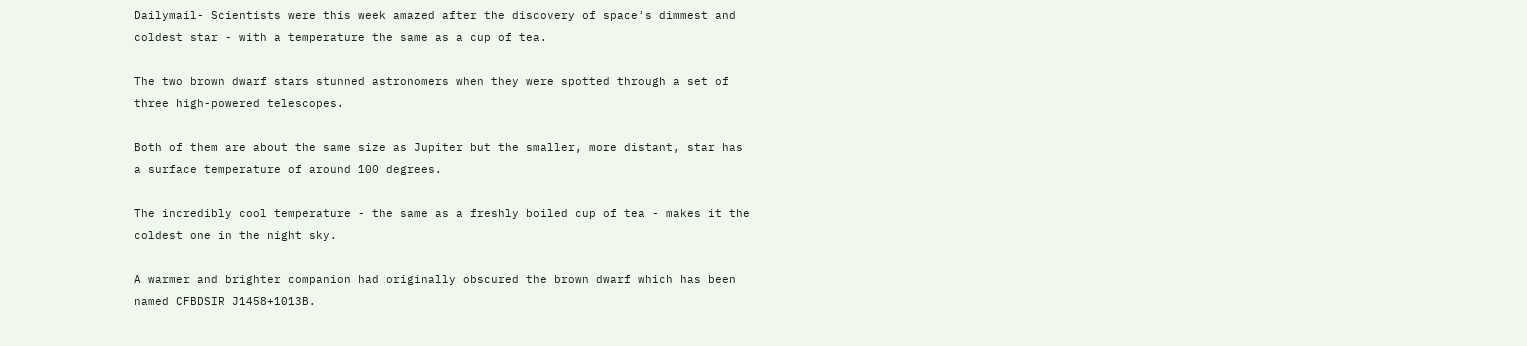Dailymail- Scientists were this week amazed after the discovery of space's dimmest and coldest star - with a temperature the same as a cup of tea.

The two brown dwarf stars stunned astronomers when they were spotted through a set of three high-powered telescopes.

Both of them are about the same size as Jupiter but the smaller, more distant, star has a surface temperature of around 100 degrees.

The incredibly cool temperature - the same as a freshly boiled cup of tea - makes it the coldest one in the night sky.

A warmer and brighter companion had originally obscured the brown dwarf which has been named CFBDSIR J1458+1013B.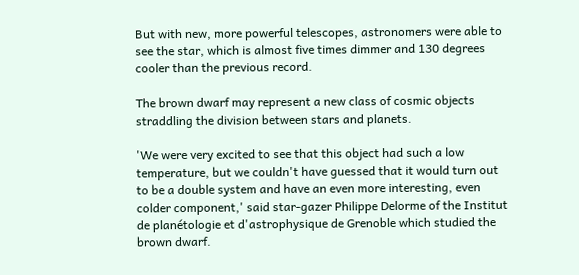But with new, more powerful telescopes, astronomers were able to see the star, which is almost five times dimmer and 130 degrees cooler than the previous record.

The brown dwarf may represent a new class of cosmic objects straddling the division between stars and planets.

'We were very excited to see that this object had such a low temperature, but we couldn't have guessed that it would turn out to be a double system and have an even more interesting, even colder component,' said star-gazer Philippe Delorme of the Institut de planétologie et d'astrophysique de Grenoble which studied the brown dwarf.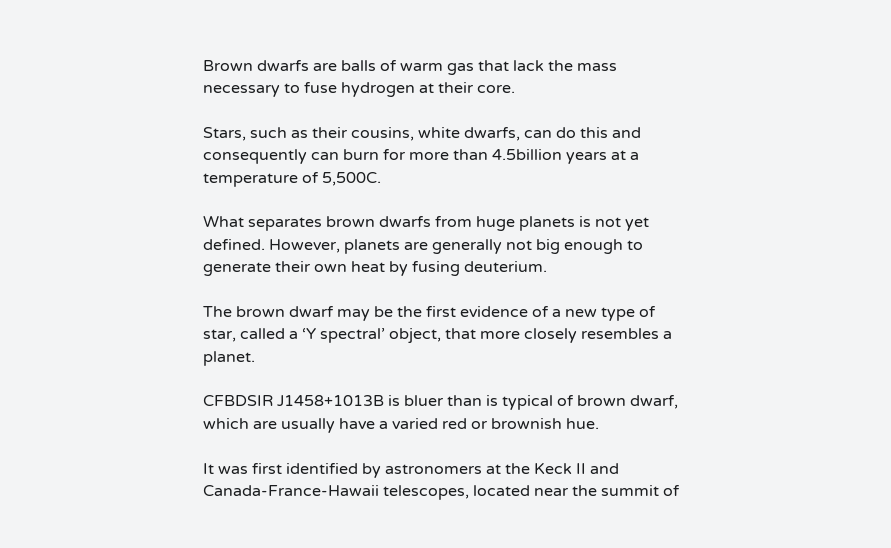Brown dwarfs are balls of warm gas that lack the mass necessary to fuse hydrogen at their core.

Stars, such as their cousins, white dwarfs, can do this and consequently can burn for more than 4.5billion years at a temperature of 5,500C.

What separates brown dwarfs from huge planets is not yet defined. However, planets are generally not big enough to generate their own heat by fusing deuterium.

The brown dwarf may be the first evidence of a new type of star, called a ‘Y spectral’ object, that more closely resembles a planet.

CFBDSIR J1458+1013B is bluer than is typical of brown dwarf, which are usually have a varied red or brownish hue.

It was first identified by astronomers at the Keck II and Canada-France-Hawaii telescopes, located near the summit of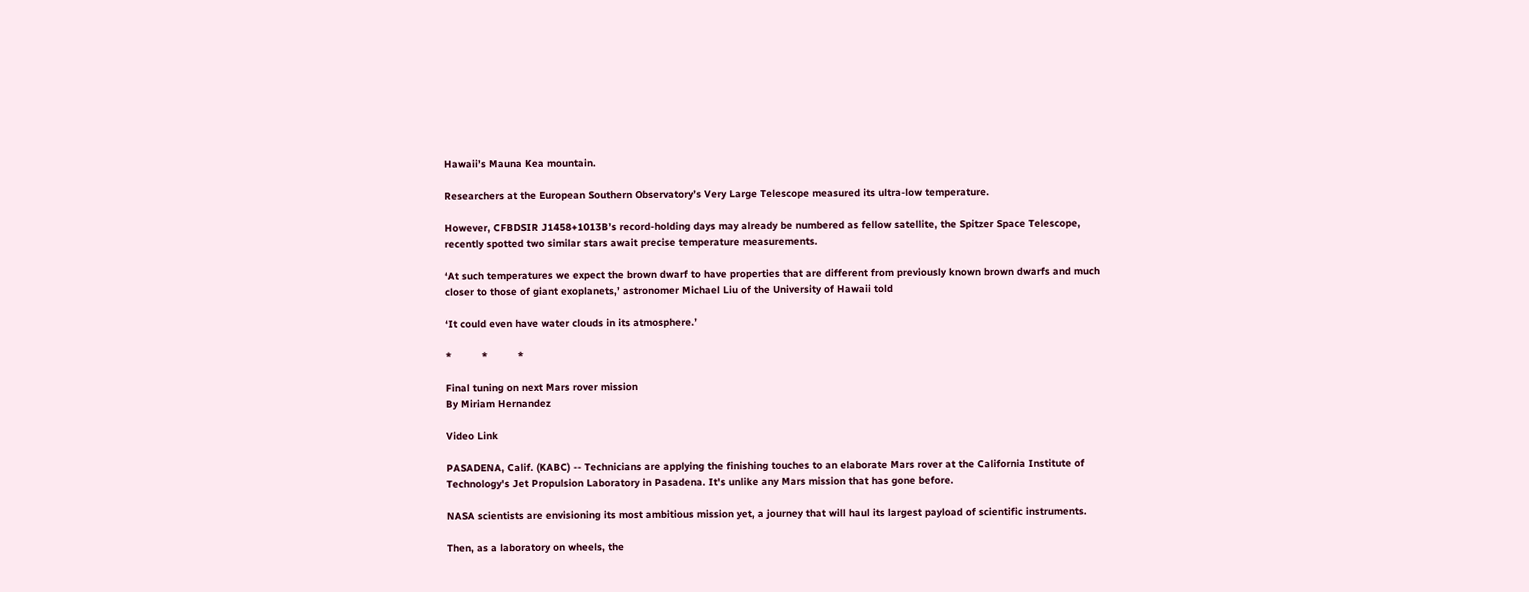Hawaii’s Mauna Kea mountain.

Researchers at the European Southern Observatory’s Very Large Telescope measured its ultra-low temperature.

However, CFBDSIR J1458+1013B’s record-holding days may already be numbered as fellow satellite, the Spitzer Space Telescope, recently spotted two similar stars await precise temperature measurements.

‘At such temperatures we expect the brown dwarf to have properties that are different from previously known brown dwarfs and much closer to those of giant exoplanets,’ astronomer Michael Liu of the University of Hawaii told

‘It could even have water clouds in its atmosphere.’

*          *          *

Final tuning on next Mars rover mission
By Miriam Hernandez

Video Link

PASADENA, Calif. (KABC) -- Technicians are applying the finishing touches to an elaborate Mars rover at the California Institute of Technology's Jet Propulsion Laboratory in Pasadena. It's unlike any Mars mission that has gone before.

NASA scientists are envisioning its most ambitious mission yet, a journey that will haul its largest payload of scientific instruments.

Then, as a laboratory on wheels, the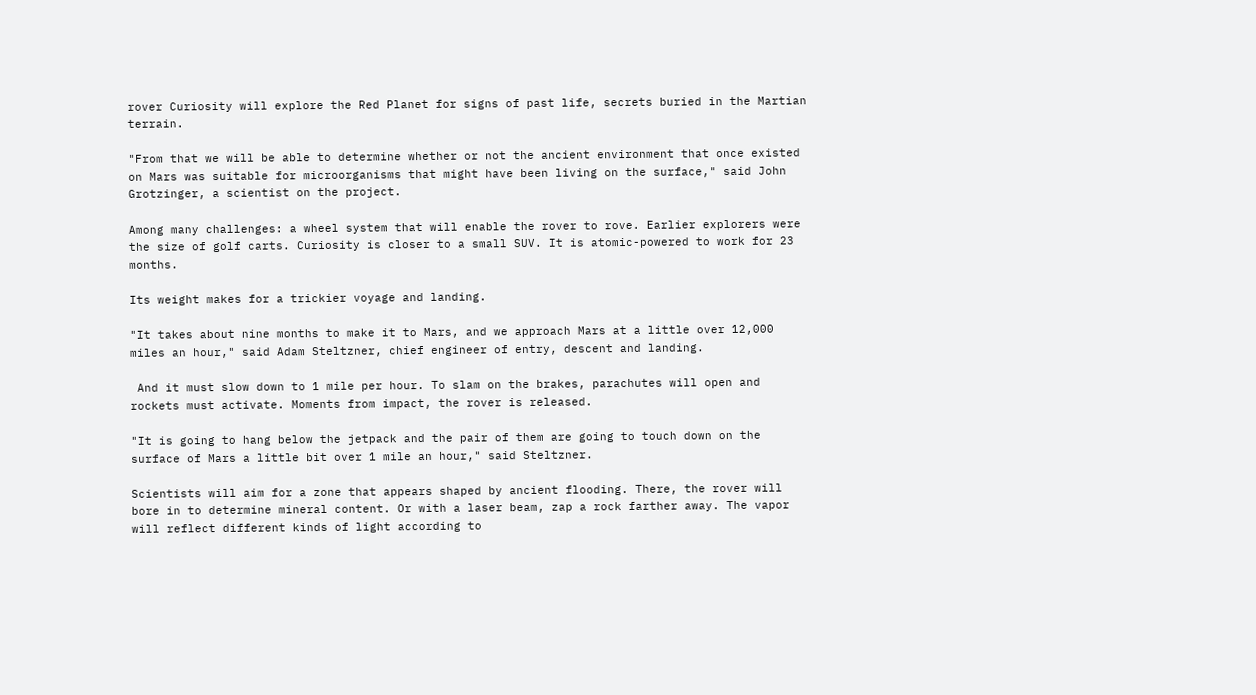rover Curiosity will explore the Red Planet for signs of past life, secrets buried in the Martian terrain.

"From that we will be able to determine whether or not the ancient environment that once existed on Mars was suitable for microorganisms that might have been living on the surface," said John Grotzinger, a scientist on the project.

Among many challenges: a wheel system that will enable the rover to rove. Earlier explorers were the size of golf carts. Curiosity is closer to a small SUV. It is atomic-powered to work for 23 months.

Its weight makes for a trickier voyage and landing.

"It takes about nine months to make it to Mars, and we approach Mars at a little over 12,000 miles an hour," said Adam Steltzner, chief engineer of entry, descent and landing.

 And it must slow down to 1 mile per hour. To slam on the brakes, parachutes will open and rockets must activate. Moments from impact, the rover is released.

"It is going to hang below the jetpack and the pair of them are going to touch down on the surface of Mars a little bit over 1 mile an hour," said Steltzner.

Scientists will aim for a zone that appears shaped by ancient flooding. There, the rover will bore in to determine mineral content. Or with a laser beam, zap a rock farther away. The vapor will reflect different kinds of light according to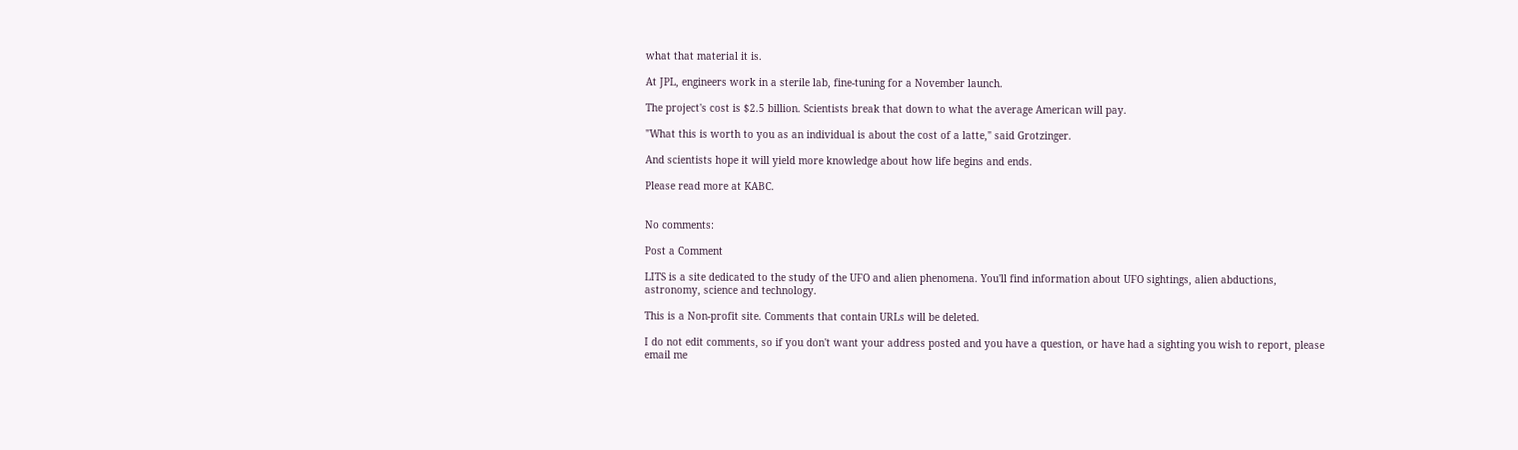what that material it is.

At JPL, engineers work in a sterile lab, fine-tuning for a November launch.

The project's cost is $2.5 billion. Scientists break that down to what the average American will pay.

"What this is worth to you as an individual is about the cost of a latte," said Grotzinger.

And scientists hope it will yield more knowledge about how life begins and ends.

Please read more at KABC.


No comments:

Post a Comment

LITS is a site dedicated to the study of the UFO and alien phenomena. You'll find information about UFO sightings, alien abductions, astronomy, science and technology.

This is a Non-profit site. Comments that contain URLs will be deleted.

I do not edit comments, so if you don't want your address posted and you have a question, or have had a sighting you wish to report, please email me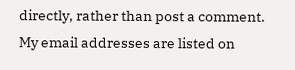directly, rather than post a comment. My email addresses are listed on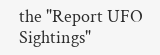the "Report UFO Sightings"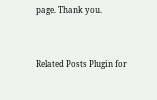page. Thank you.


Related Posts Plugin for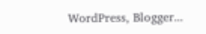WordPress, Blogger...